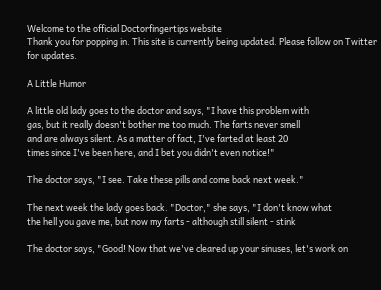Welcome to the official Doctorfingertips website
Thank you for popping in. This site is currently being updated. Please follow on Twitter for updates.

A Little Humor

A little old lady goes to the doctor and says, "I have this problem with
gas, but it really doesn't bother me too much. The farts never smell
and are always silent. As a matter of fact, I've farted at least 20
times since I've been here, and I bet you didn't even notice!"

The doctor says, "I see. Take these pills and come back next week."

The next week the lady goes back. "Doctor," she says, "I don't know what
the hell you gave me, but now my farts - although still silent - stink

The doctor says, "Good! Now that we've cleared up your sinuses, let's work on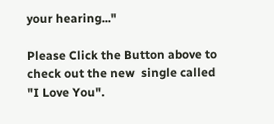your hearing..."

Please Click the Button above to check out the new  single called "I Love You".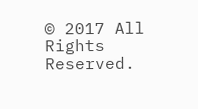© 2017 All Rights Reserved.